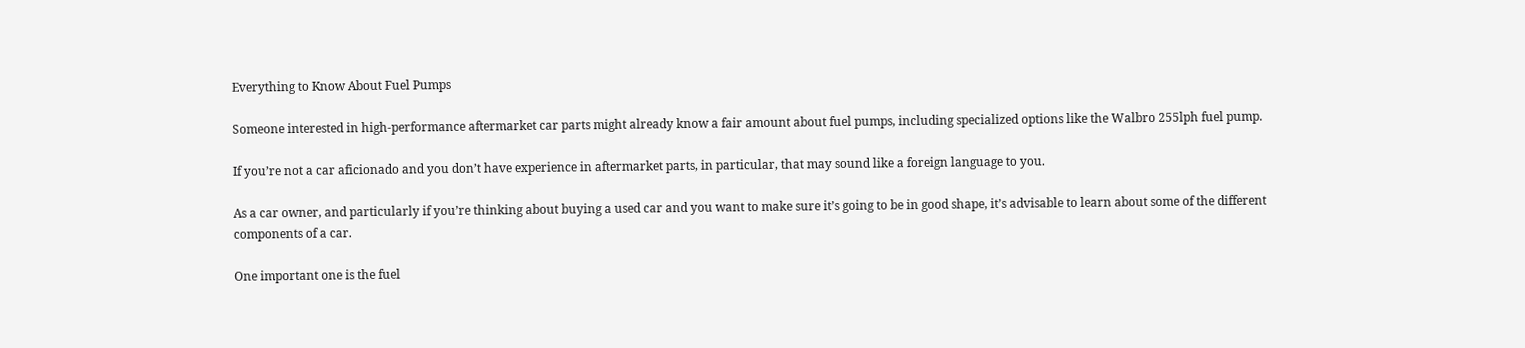Everything to Know About Fuel Pumps

Someone interested in high-performance aftermarket car parts might already know a fair amount about fuel pumps, including specialized options like the Walbro 255lph fuel pump.

If you’re not a car aficionado and you don’t have experience in aftermarket parts, in particular, that may sound like a foreign language to you.

As a car owner, and particularly if you’re thinking about buying a used car and you want to make sure it’s going to be in good shape, it’s advisable to learn about some of the different components of a car.

One important one is the fuel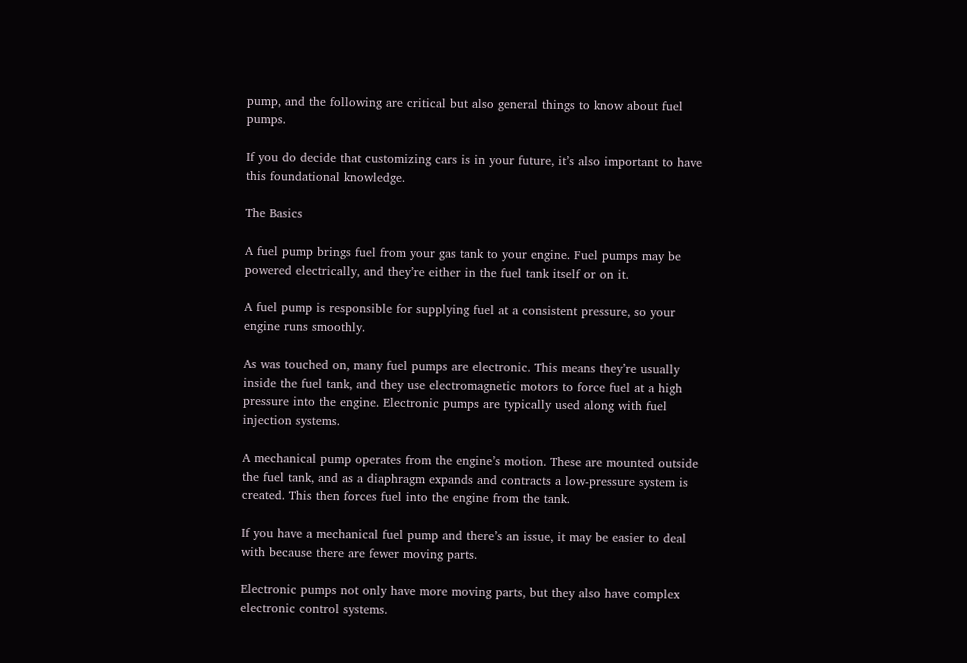pump, and the following are critical but also general things to know about fuel pumps.

If you do decide that customizing cars is in your future, it’s also important to have this foundational knowledge.

The Basics

A fuel pump brings fuel from your gas tank to your engine. Fuel pumps may be powered electrically, and they’re either in the fuel tank itself or on it.

A fuel pump is responsible for supplying fuel at a consistent pressure, so your engine runs smoothly.

As was touched on, many fuel pumps are electronic. This means they’re usually inside the fuel tank, and they use electromagnetic motors to force fuel at a high pressure into the engine. Electronic pumps are typically used along with fuel injection systems.

A mechanical pump operates from the engine’s motion. These are mounted outside the fuel tank, and as a diaphragm expands and contracts a low-pressure system is created. This then forces fuel into the engine from the tank.

If you have a mechanical fuel pump and there’s an issue, it may be easier to deal with because there are fewer moving parts.

Electronic pumps not only have more moving parts, but they also have complex electronic control systems.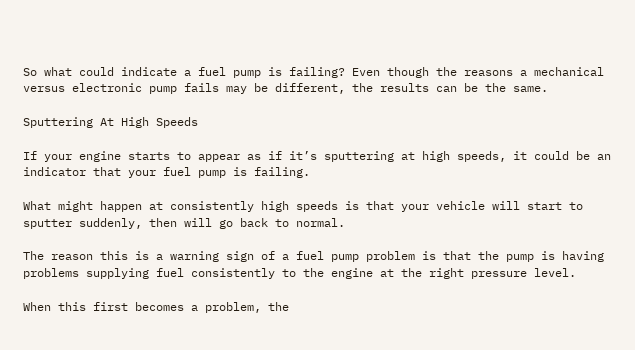So what could indicate a fuel pump is failing? Even though the reasons a mechanical versus electronic pump fails may be different, the results can be the same.

Sputtering At High Speeds

If your engine starts to appear as if it’s sputtering at high speeds, it could be an indicator that your fuel pump is failing.

What might happen at consistently high speeds is that your vehicle will start to sputter suddenly, then will go back to normal.

The reason this is a warning sign of a fuel pump problem is that the pump is having problems supplying fuel consistently to the engine at the right pressure level.

When this first becomes a problem, the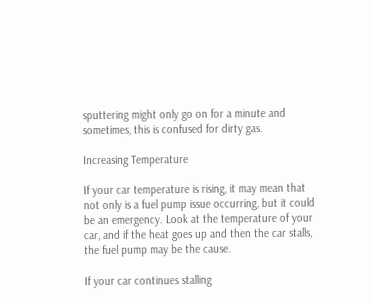sputtering might only go on for a minute and sometimes, this is confused for dirty gas.

Increasing Temperature

If your car temperature is rising, it may mean that not only is a fuel pump issue occurring, but it could be an emergency. Look at the temperature of your car, and if the heat goes up and then the car stalls, the fuel pump may be the cause.

If your car continues stalling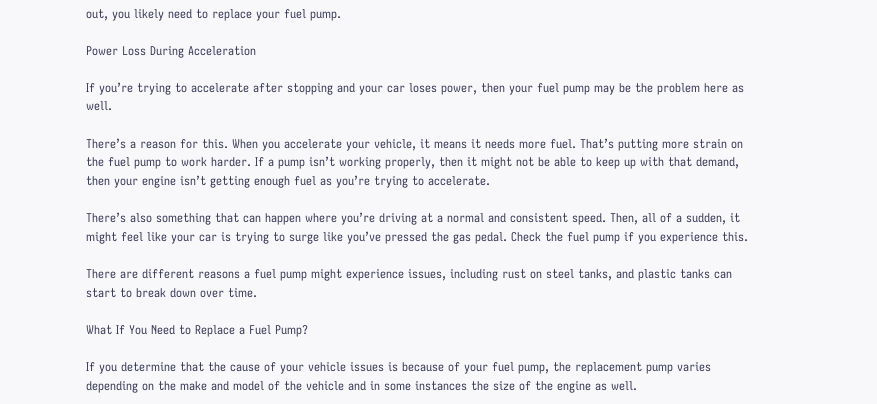out, you likely need to replace your fuel pump.

Power Loss During Acceleration

If you’re trying to accelerate after stopping and your car loses power, then your fuel pump may be the problem here as well.

There’s a reason for this. When you accelerate your vehicle, it means it needs more fuel. That’s putting more strain on the fuel pump to work harder. If a pump isn’t working properly, then it might not be able to keep up with that demand, then your engine isn’t getting enough fuel as you’re trying to accelerate.

There’s also something that can happen where you’re driving at a normal and consistent speed. Then, all of a sudden, it might feel like your car is trying to surge like you’ve pressed the gas pedal. Check the fuel pump if you experience this.

There are different reasons a fuel pump might experience issues, including rust on steel tanks, and plastic tanks can start to break down over time.

What If You Need to Replace a Fuel Pump?

If you determine that the cause of your vehicle issues is because of your fuel pump, the replacement pump varies depending on the make and model of the vehicle and in some instances the size of the engine as well.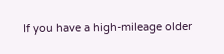If you have a high-mileage older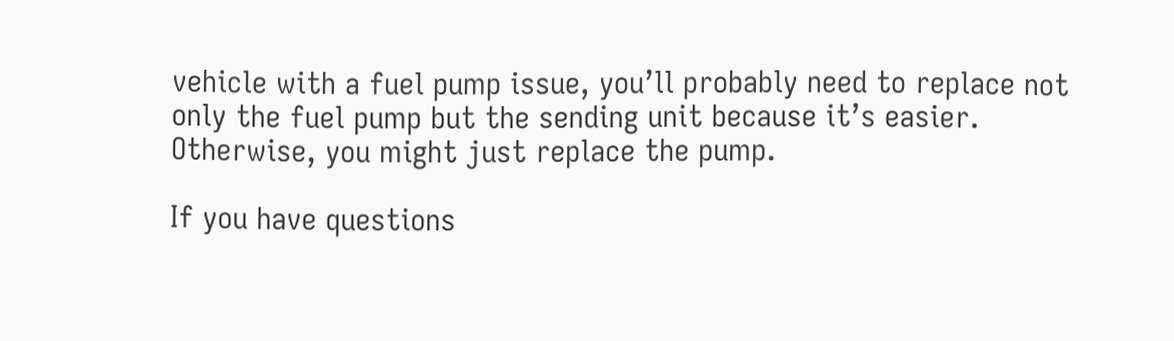vehicle with a fuel pump issue, you’ll probably need to replace not only the fuel pump but the sending unit because it’s easier. Otherwise, you might just replace the pump.

If you have questions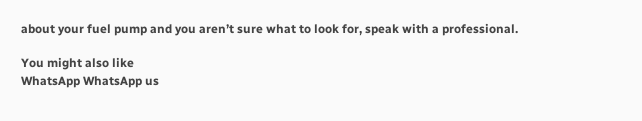about your fuel pump and you aren’t sure what to look for, speak with a professional.

You might also like
WhatsApp WhatsApp us